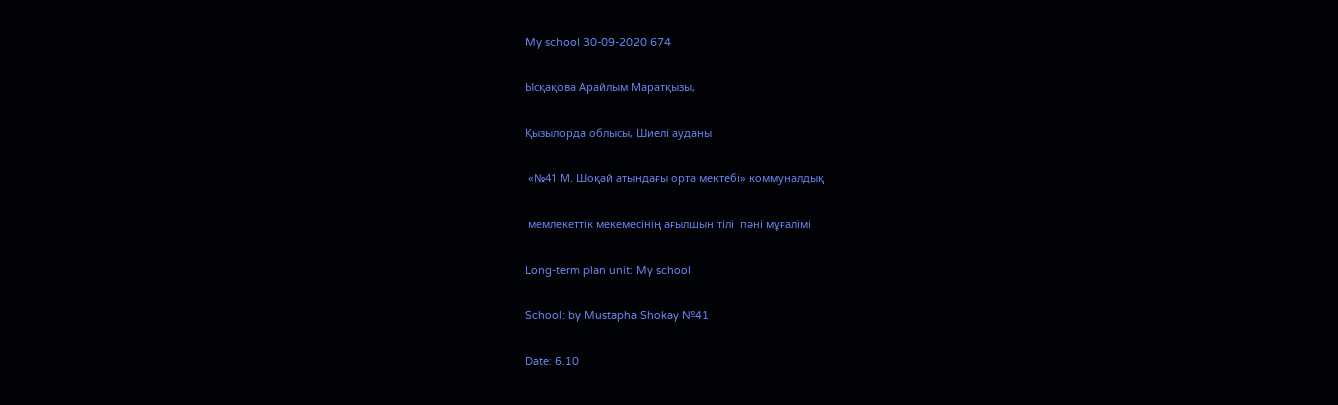My school 30-09-2020 674

Ысқақова Арайлым Маратқызы,

Қызылорда облысы, Шиелі ауданы

 «№41 М. Шоқай атындағы орта мектебі» коммуналдық

 мемлекеттік мекемесінің ағылшын тілі  пәні мұғалімі

Long-term plan unit: My school

School: by Mustapha Shokay №41

Date: 6.10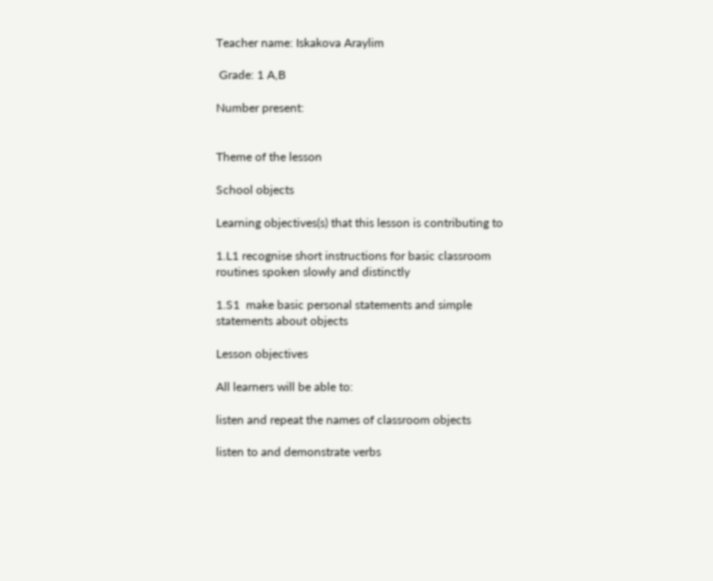Teacher name: Iskakova Araylim

 Grade: 1 A,B

Number present:


Theme of the lesson

School objects

Learning objectives(s) that this lesson is contributing to

1.L1 recognise short instructions for basic classroom routines spoken slowly and distinctly

1.S1  make basic personal statements and simple statements about objects

Lesson objectives

All learners will be able to:

listen and repeat the names of classroom objects

listen to and demonstrate verbs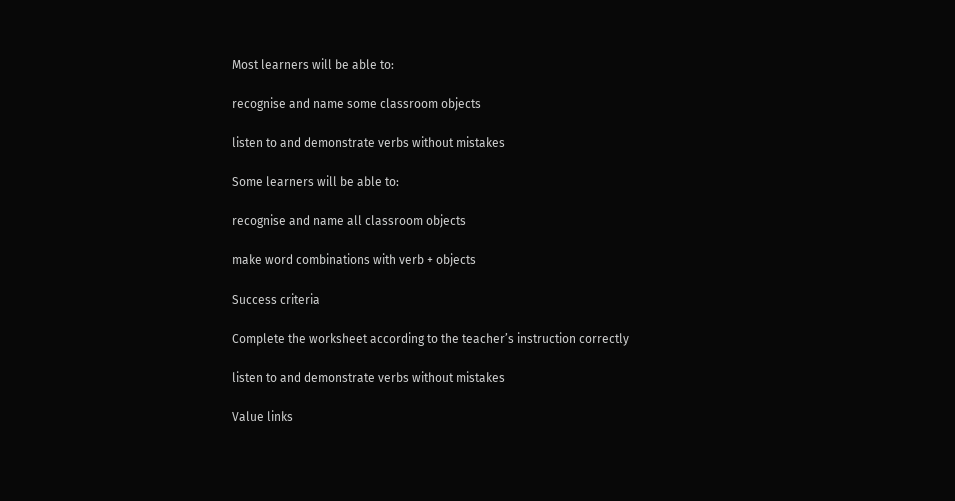Most learners will be able to:

recognise and name some classroom objects

listen to and demonstrate verbs without mistakes

Some learners will be able to:

recognise and name all classroom objects

make word combinations with verb + objects

Success criteria

Complete the worksheet according to the teacher’s instruction correctly

listen to and demonstrate verbs without mistakes

Value links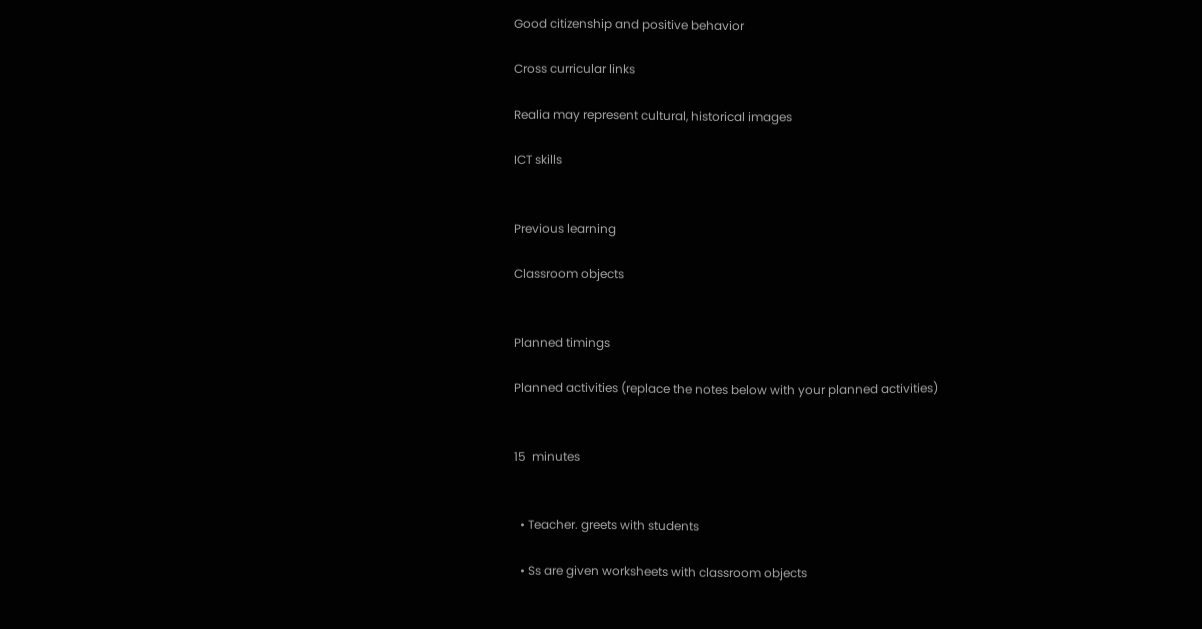Good citizenship and positive behavior

Cross curricular links

Realia may represent cultural, historical images

ICT skills


Previous learning

Classroom objects


Planned timings

Planned activities (replace the notes below with your planned activities)


15  minutes


  • Teacher. greets with students

  • Ss are given worksheets with classroom objects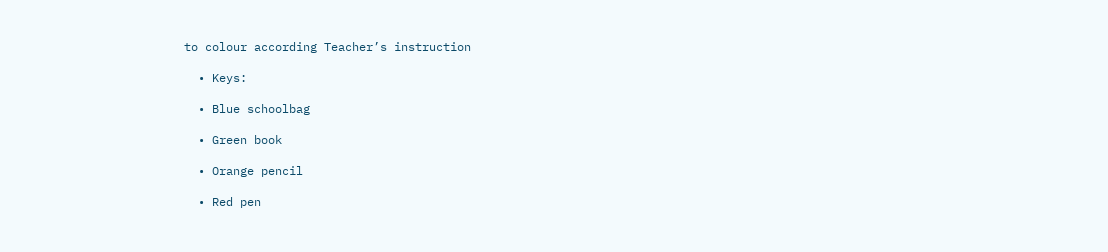to colour according Teacher’s instruction

  • Keys:

  • Blue schoolbag

  • Green book

  • Orange pencil

  • Red pen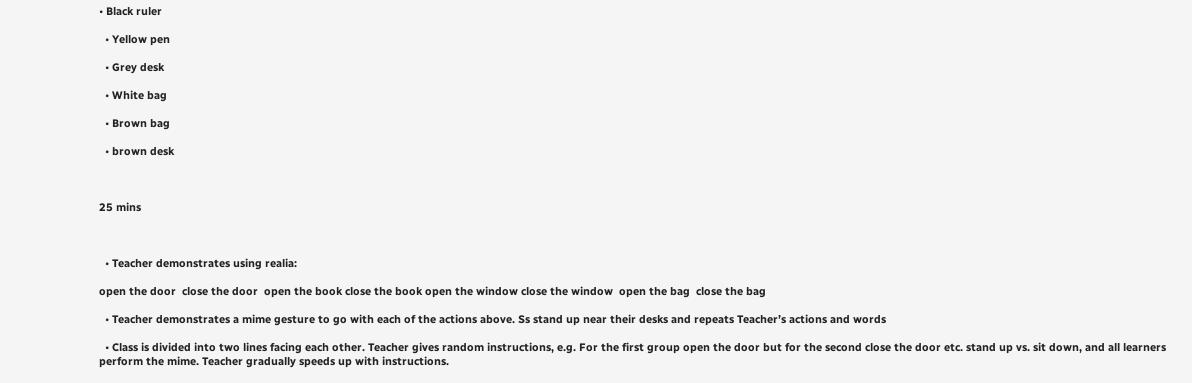• Black ruler

  • Yellow pen

  • Grey desk

  • White bag

  • Brown bag

  • brown desk



25 mins



  • Teacher demonstrates using realia:

open the door  close the door  open the book close the book open the window close the window  open the bag  close the bag

  • Teacher demonstrates a mime gesture to go with each of the actions above. Ss stand up near their desks and repeats Teacher’s actions and words

  • Class is divided into two lines facing each other. Teacher gives random instructions, e.g. For the first group open the door but for the second close the door etc. stand up vs. sit down, and all learners perform the mime. Teacher gradually speeds up with instructions.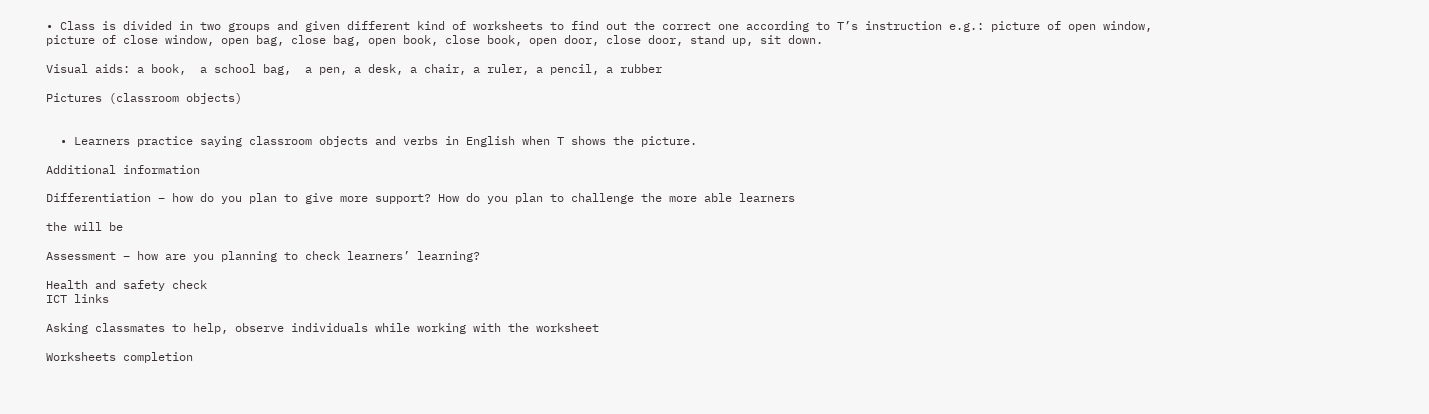• Class is divided in two groups and given different kind of worksheets to find out the correct one according to T’s instruction e.g.: picture of open window, picture of close window, open bag, close bag, open book, close book, open door, close door, stand up, sit down.

Visual aids: a book,  a school bag,  a pen, a desk, a chair, a ruler, a pencil, a rubber

Pictures (classroom objects)


  • Learners practice saying classroom objects and verbs in English when T shows the picture.

Additional information

Differentiation – how do you plan to give more support? How do you plan to challenge the more able learners

the will be

Assessment – how are you planning to check learners’ learning?

Health and safety check
ICT links

Asking classmates to help, observe individuals while working with the worksheet

Worksheets completion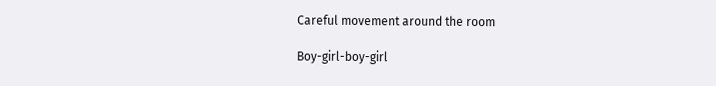Careful movement around the room

Boy-girl-boy-girl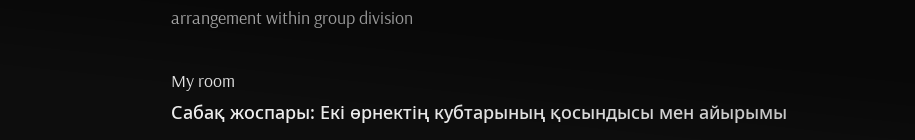arrangement within group division

My room
Сабақ жоспары: Екі өрнектің кубтарының қосындысы мен айырымы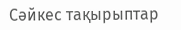Сәйкес тақырыптар